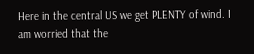Here in the central US we get PLENTY of wind. I am worried that the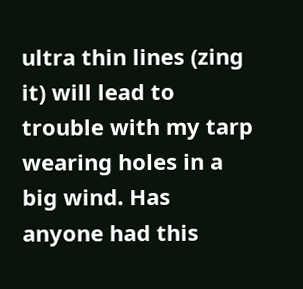ultra thin lines (zing it) will lead to trouble with my tarp wearing holes in a big wind. Has anyone had this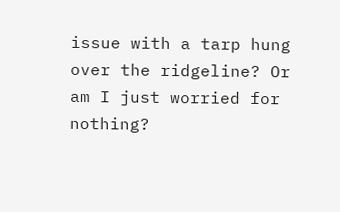issue with a tarp hung over the ridgeline? Or am I just worried for nothing?